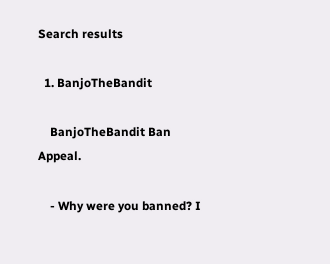Search results

  1. BanjoTheBandit

    BanjoTheBandit Ban Appeal.

    - Why were you banned? I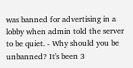was banned for advertising in a lobby when admin told the server to be quiet. - Why should you be unbanned? It's been 3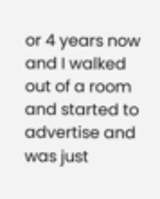or 4 years now and I walked out of a room and started to advertise and was just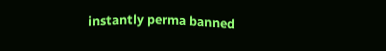instantly perma banned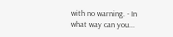with no warning. - In what way can you...